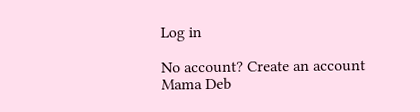Log in

No account? Create an account
Mama Deb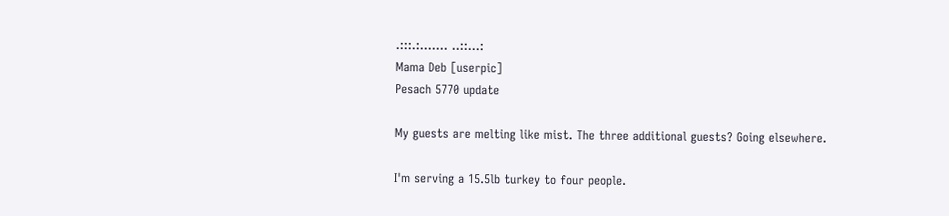.:::.:....... ..::...:
Mama Deb [userpic]
Pesach 5770 update

My guests are melting like mist. The three additional guests? Going elsewhere.

I'm serving a 15.5lb turkey to four people.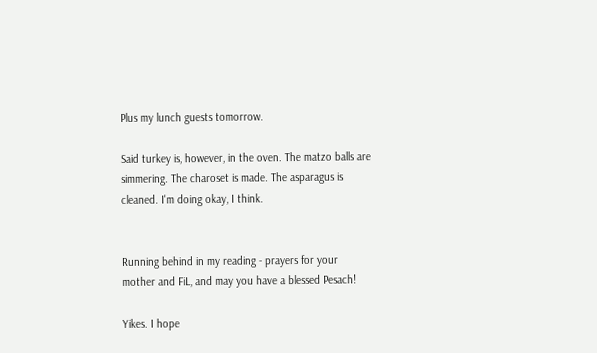Plus my lunch guests tomorrow.

Said turkey is, however, in the oven. The matzo balls are simmering. The charoset is made. The asparagus is cleaned. I'm doing okay, I think.


Running behind in my reading - prayers for your mother and FiL, and may you have a blessed Pesach!

Yikes. I hope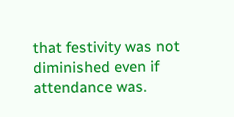that festivity was not diminished even if attendance was.